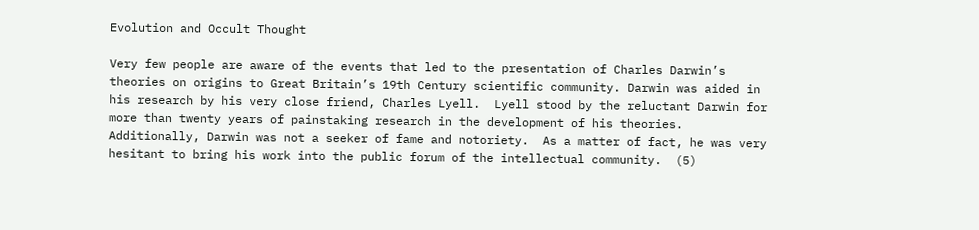Evolution and Occult Thought

Very few people are aware of the events that led to the presentation of Charles Darwin’s theories on origins to Great Britain’s 19th Century scientific community. Darwin was aided in his research by his very close friend, Charles Lyell.  Lyell stood by the reluctant Darwin for more than twenty years of painstaking research in the development of his theories.  Additionally, Darwin was not a seeker of fame and notoriety.  As a matter of fact, he was very hesitant to bring his work into the public forum of the intellectual community.  (5)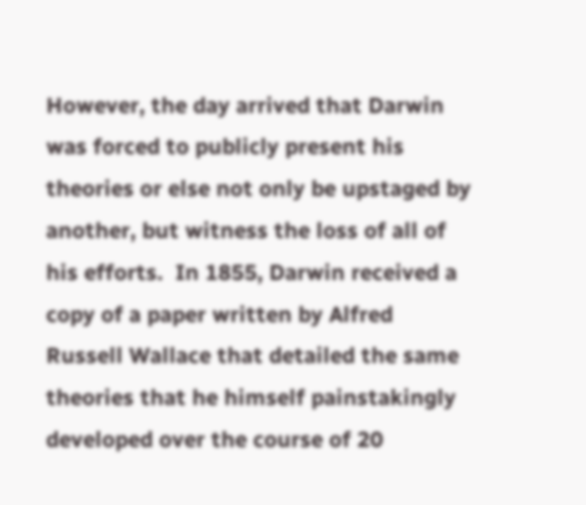However, the day arrived that Darwin was forced to publicly present his theories or else not only be upstaged by another, but witness the loss of all of his efforts.  In 1855, Darwin received a copy of a paper written by Alfred Russell Wallace that detailed the same theories that he himself painstakingly developed over the course of 20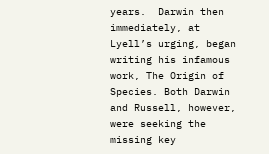years.  Darwin then immediately, at Lyell’s urging, began writing his infamous work, The Origin of Species. Both Darwin and Russell, however, were seeking the missing key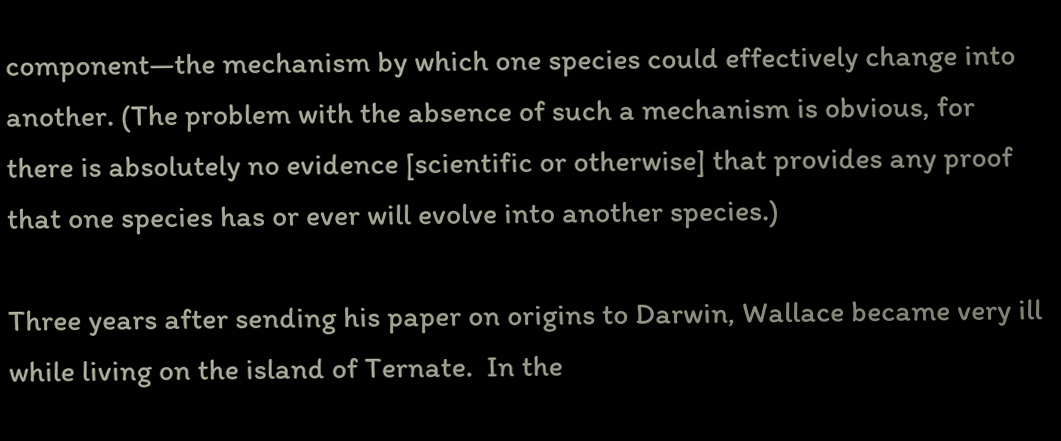component—the mechanism by which one species could effectively change into another. (The problem with the absence of such a mechanism is obvious, for there is absolutely no evidence [scientific or otherwise] that provides any proof that one species has or ever will evolve into another species.)

Three years after sending his paper on origins to Darwin, Wallace became very ill while living on the island of Ternate.  In the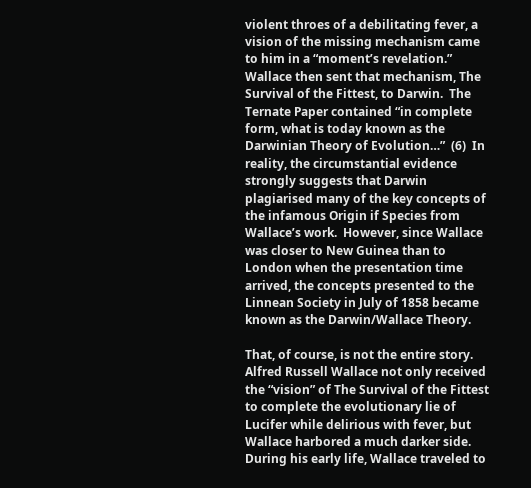violent throes of a debilitating fever, a vision of the missing mechanism came to him in a “moment’s revelation.”  Wallace then sent that mechanism, The Survival of the Fittest, to Darwin.  The Ternate Paper contained “in complete form, what is today known as the Darwinian Theory of Evolution…”  (6)  In reality, the circumstantial evidence strongly suggests that Darwin plagiarised many of the key concepts of the infamous Origin if Species from Wallace’s work.  However, since Wallace was closer to New Guinea than to London when the presentation time arrived, the concepts presented to the Linnean Society in July of 1858 became known as the Darwin/Wallace Theory.

That, of course, is not the entire story.  Alfred Russell Wallace not only received the “vision” of The Survival of the Fittest to complete the evolutionary lie of Lucifer while delirious with fever, but Wallace harbored a much darker side.  During his early life, Wallace traveled to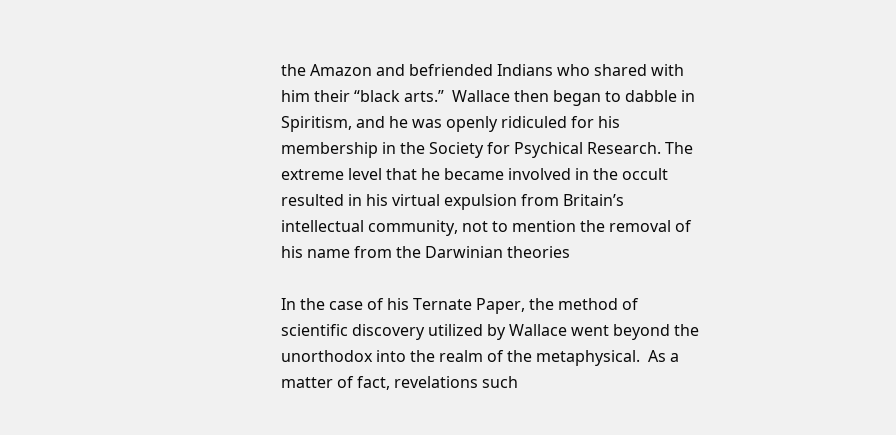the Amazon and befriended Indians who shared with him their “black arts.”  Wallace then began to dabble in Spiritism, and he was openly ridiculed for his membership in the Society for Psychical Research. The extreme level that he became involved in the occult resulted in his virtual expulsion from Britain’s intellectual community, not to mention the removal of his name from the Darwinian theories

In the case of his Ternate Paper, the method of scientific discovery utilized by Wallace went beyond the unorthodox into the realm of the metaphysical.  As a matter of fact, revelations such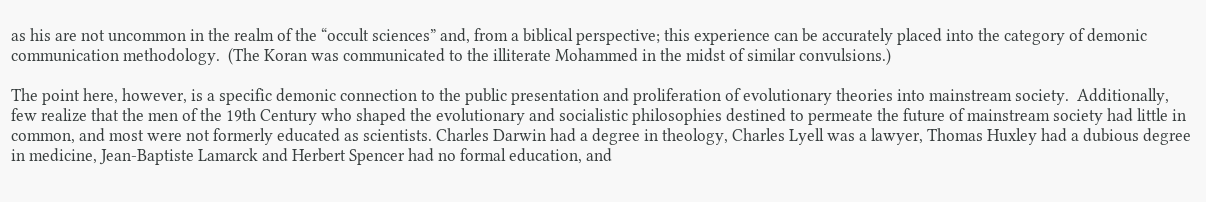as his are not uncommon in the realm of the “occult sciences” and, from a biblical perspective; this experience can be accurately placed into the category of demonic communication methodology.  (The Koran was communicated to the illiterate Mohammed in the midst of similar convulsions.)

The point here, however, is a specific demonic connection to the public presentation and proliferation of evolutionary theories into mainstream society.  Additionally, few realize that the men of the 19th Century who shaped the evolutionary and socialistic philosophies destined to permeate the future of mainstream society had little in common, and most were not formerly educated as scientists. Charles Darwin had a degree in theology, Charles Lyell was a lawyer, Thomas Huxley had a dubious degree in medicine, Jean-Baptiste Lamarck and Herbert Spencer had no formal education, and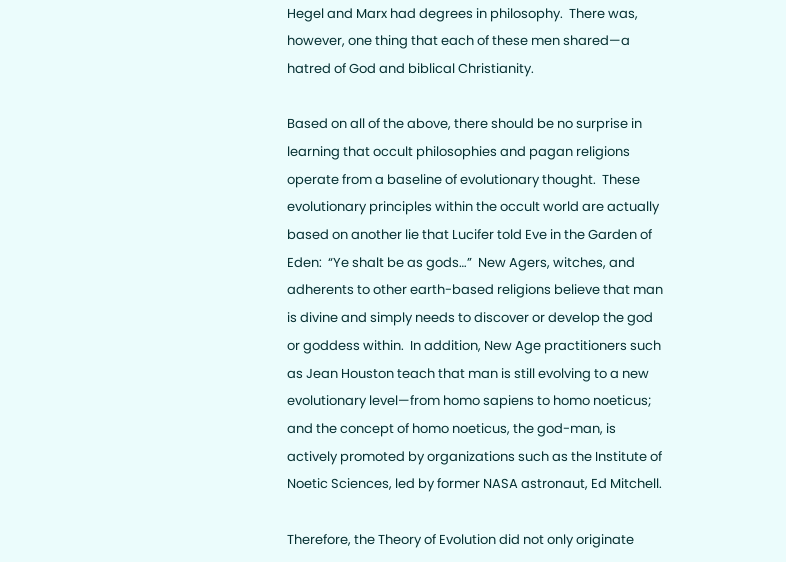Hegel and Marx had degrees in philosophy.  There was, however, one thing that each of these men shared—a hatred of God and biblical Christianity.

Based on all of the above, there should be no surprise in learning that occult philosophies and pagan religions operate from a baseline of evolutionary thought.  These evolutionary principles within the occult world are actually based on another lie that Lucifer told Eve in the Garden of Eden:  “Ye shalt be as gods…”  New Agers, witches, and adherents to other earth-based religions believe that man is divine and simply needs to discover or develop the god or goddess within.  In addition, New Age practitioners such as Jean Houston teach that man is still evolving to a new evolutionary level—from homo sapiens to homo noeticus; and the concept of homo noeticus, the god-man, is actively promoted by organizations such as the Institute of Noetic Sciences, led by former NASA astronaut, Ed Mitchell.

Therefore, the Theory of Evolution did not only originate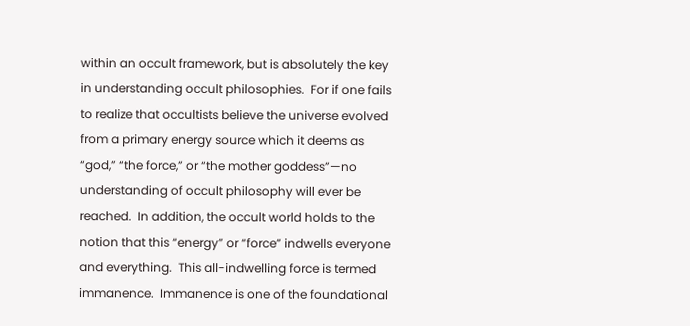within an occult framework, but is absolutely the key in understanding occult philosophies.  For if one fails to realize that occultists believe the universe evolved from a primary energy source which it deems as “god,” “the force,” or “the mother goddess”—no understanding of occult philosophy will ever be reached.  In addition, the occult world holds to the notion that this “energy” or “force” indwells everyone and everything.  This all-indwelling force is termed immanence.  Immanence is one of the foundational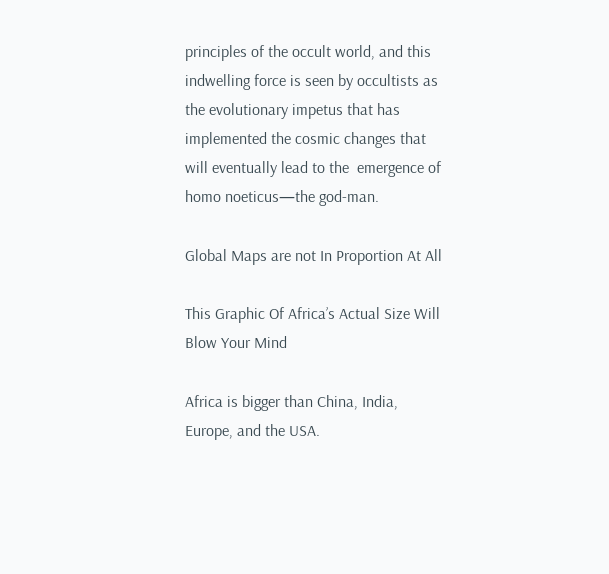principles of the occult world, and this indwelling force is seen by occultists as the evolutionary impetus that has implemented the cosmic changes that will eventually lead to the  emergence of homo noeticus—the god-man.

Global Maps are not In Proportion At All

This Graphic Of Africa’s Actual Size Will Blow Your Mind

Africa is bigger than China, India, Europe, and the USA.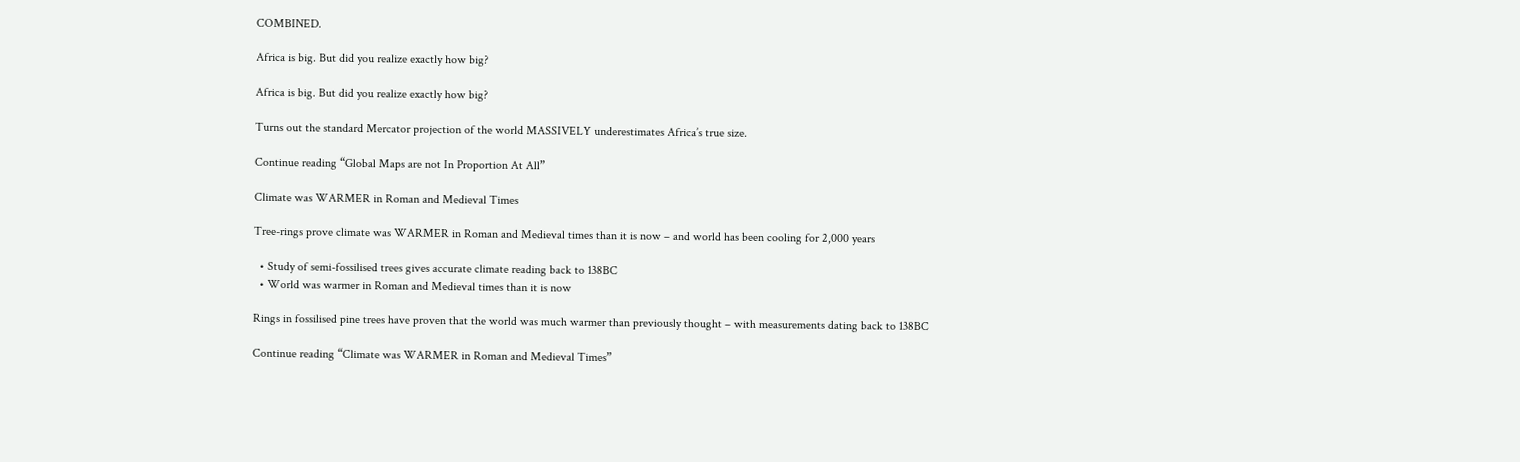COMBINED.

Africa is big. But did you realize exactly how big?

Africa is big. But did you realize exactly how big?

Turns out the standard Mercator projection of the world MASSIVELY underestimates Africa’s true size.

Continue reading “Global Maps are not In Proportion At All”

Climate was WARMER in Roman and Medieval Times

Tree-rings prove climate was WARMER in Roman and Medieval times than it is now – and world has been cooling for 2,000 years

  • Study of semi-fossilised trees gives accurate climate reading back to 138BC
  • World was warmer in Roman and Medieval times than it is now

Rings in fossilised pine trees have proven that the world was much warmer than previously thought – with measurements dating back to 138BC

Continue reading “Climate was WARMER in Roman and Medieval Times”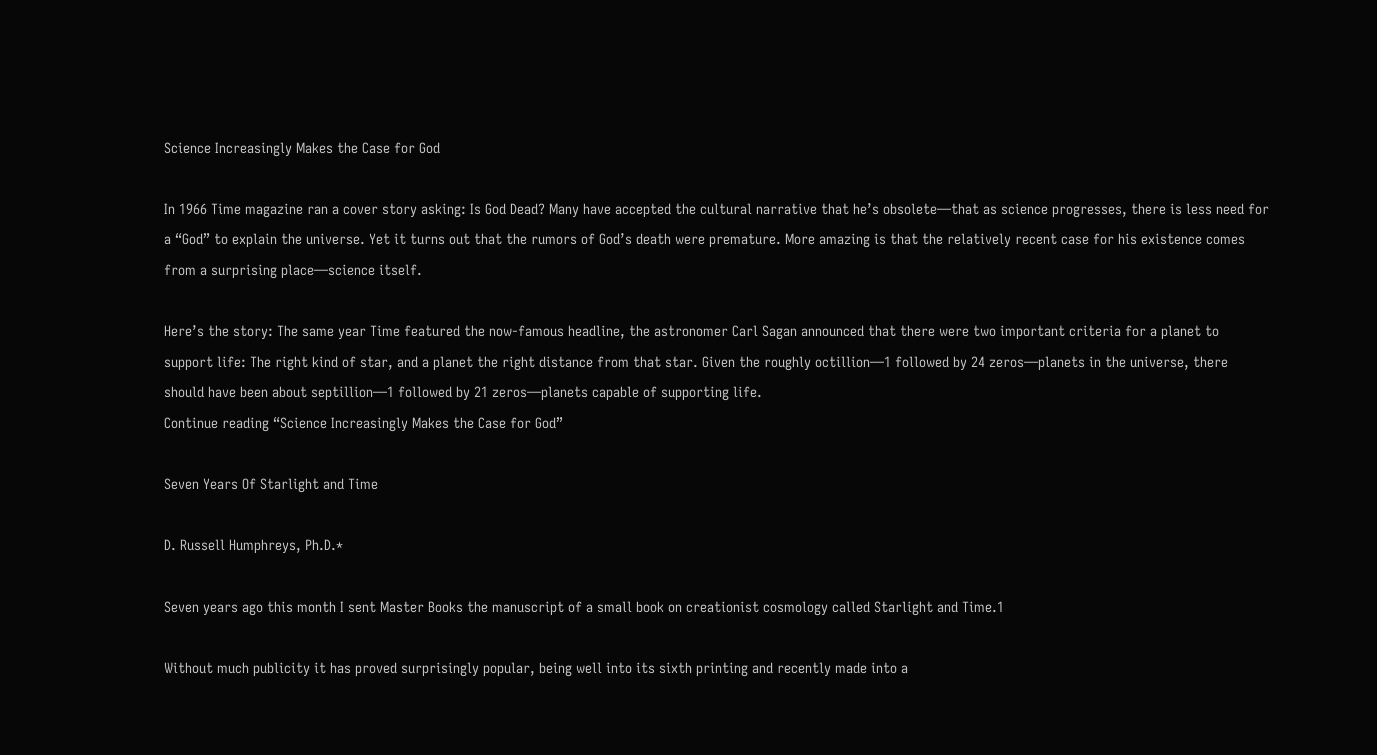Science Increasingly Makes the Case for God

In 1966 Time magazine ran a cover story asking: Is God Dead? Many have accepted the cultural narrative that he’s obsolete—that as science progresses, there is less need for a “God” to explain the universe. Yet it turns out that the rumors of God’s death were premature. More amazing is that the relatively recent case for his existence comes from a surprising place—science itself.

Here’s the story: The same year Time featured the now-famous headline, the astronomer Carl Sagan announced that there were two important criteria for a planet to support life: The right kind of star, and a planet the right distance from that star. Given the roughly octillion—1 followed by 24 zeros—planets in the universe, there should have been about septillion—1 followed by 21 zeros—planets capable of supporting life.
Continue reading “Science Increasingly Makes the Case for God”

Seven Years Of Starlight and Time

D. Russell Humphreys, Ph.D.*

Seven years ago this month I sent Master Books the manuscript of a small book on creationist cosmology called Starlight and Time.1

Without much publicity it has proved surprisingly popular, being well into its sixth printing and recently made into a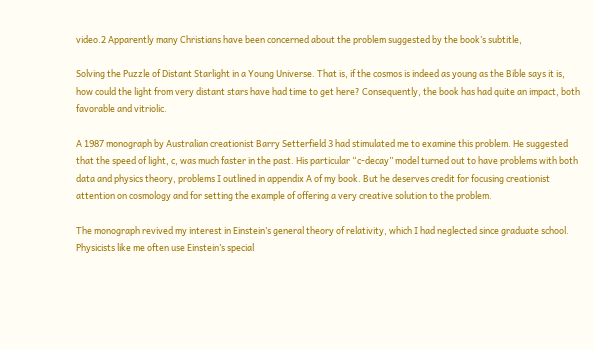video.2 Apparently many Christians have been concerned about the problem suggested by the book’s subtitle,

Solving the Puzzle of Distant Starlight in a Young Universe. That is, if the cosmos is indeed as young as the Bible says it is, how could the light from very distant stars have had time to get here? Consequently, the book has had quite an impact, both favorable and vitriolic.

A 1987 monograph by Australian creationist Barry Setterfield 3 had stimulated me to examine this problem. He suggested that the speed of light, c, was much faster in the past. His particular “c-decay” model turned out to have problems with both data and physics theory, problems I outlined in appendix A of my book. But he deserves credit for focusing creationist attention on cosmology and for setting the example of offering a very creative solution to the problem.

The monograph revived my interest in Einstein’s general theory of relativity, which I had neglected since graduate school. Physicists like me often use Einstein’s special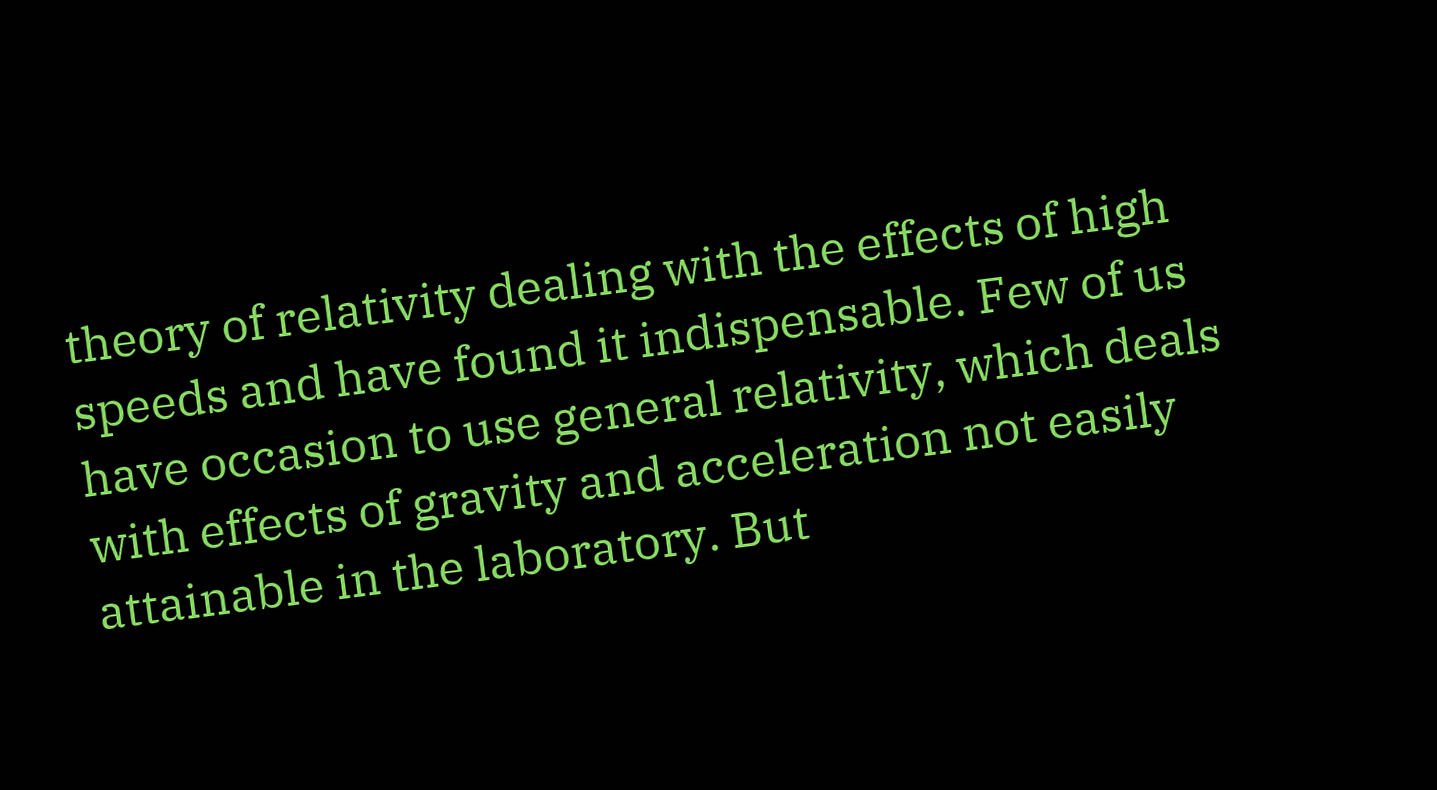theory of relativity dealing with the effects of high speeds and have found it indispensable. Few of us have occasion to use general relativity, which deals with effects of gravity and acceleration not easily attainable in the laboratory. But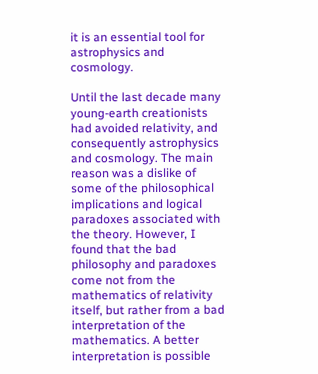it is an essential tool for astrophysics and cosmology.

Until the last decade many young-earth creationists had avoided relativity, and consequently astrophysics and cosmology. The main reason was a dislike of some of the philosophical implications and logical paradoxes associated with the theory. However, I found that the bad philosophy and paradoxes come not from the mathematics of relativity itself, but rather from a bad interpretation of the mathematics. A better interpretation is possible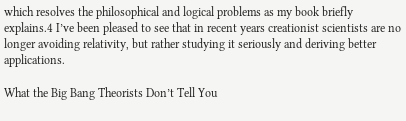which resolves the philosophical and logical problems as my book briefly explains.4 I’ve been pleased to see that in recent years creationist scientists are no longer avoiding relativity, but rather studying it seriously and deriving better applications.

What the Big Bang Theorists Don’t Tell You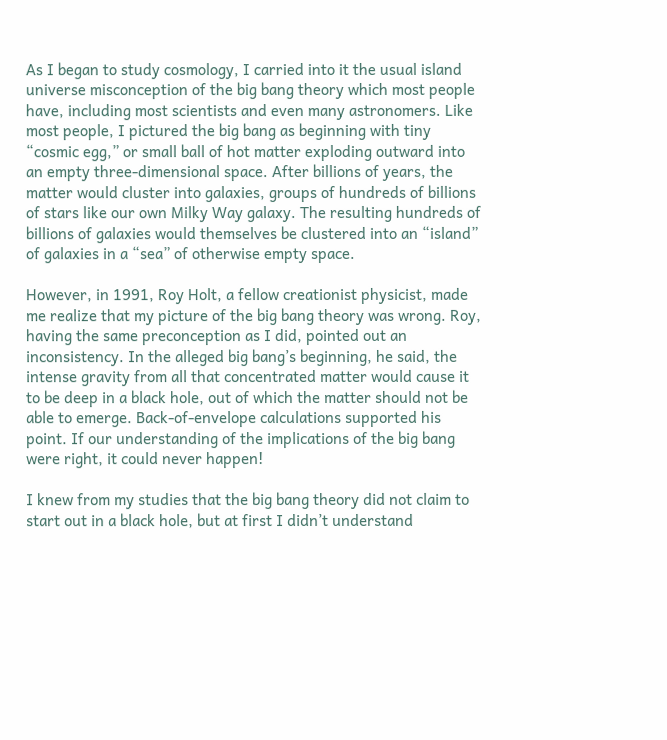As I began to study cosmology, I carried into it the usual island universe misconception of the big bang theory which most people have, including most scientists and even many astronomers. Like most people, I pictured the big bang as beginning with tiny “cosmic egg,” or small ball of hot matter exploding outward into an empty three-dimensional space. After billions of years, the matter would cluster into galaxies, groups of hundreds of billions of stars like our own Milky Way galaxy. The resulting hundreds of billions of galaxies would themselves be clustered into an “island” of galaxies in a “sea” of otherwise empty space.

However, in 1991, Roy Holt, a fellow creationist physicist, made me realize that my picture of the big bang theory was wrong. Roy, having the same preconception as I did, pointed out an inconsistency. In the alleged big bang’s beginning, he said, the intense gravity from all that concentrated matter would cause it to be deep in a black hole, out of which the matter should not be able to emerge. Back-of-envelope calculations supported his point. If our understanding of the implications of the big bang were right, it could never happen!

I knew from my studies that the big bang theory did not claim to start out in a black hole, but at first I didn’t understand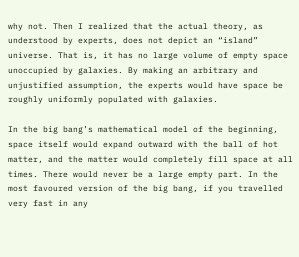why not. Then I realized that the actual theory, as understood by experts, does not depict an “island” universe. That is, it has no large volume of empty space unoccupied by galaxies. By making an arbitrary and unjustified assumption, the experts would have space be roughly uniformly populated with galaxies.

In the big bang’s mathematical model of the beginning, space itself would expand outward with the ball of hot matter, and the matter would completely fill space at all times. There would never be a large empty part. In the most favoured version of the big bang, if you travelled very fast in any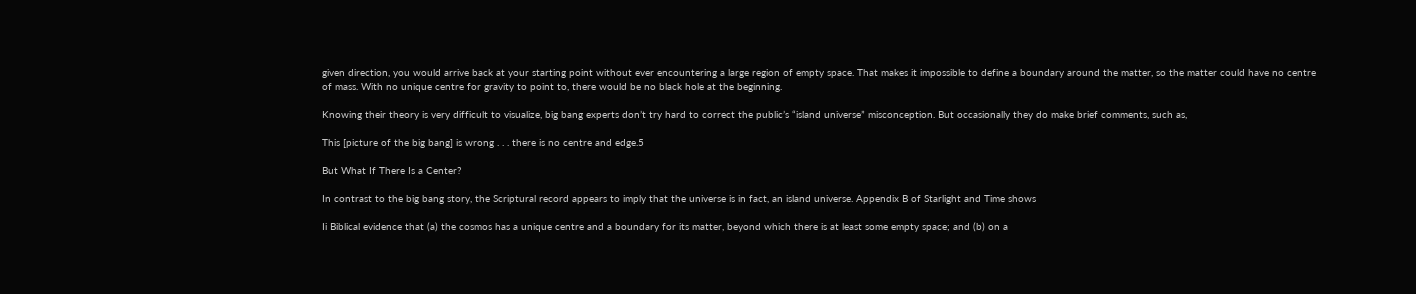given direction, you would arrive back at your starting point without ever encountering a large region of empty space. That makes it impossible to define a boundary around the matter, so the matter could have no centre of mass. With no unique centre for gravity to point to, there would be no black hole at the beginning.

Knowing their theory is very difficult to visualize, big bang experts don’t try hard to correct the public’s “island universe” misconception. But occasionally they do make brief comments, such as,

This [picture of the big bang] is wrong . . . there is no centre and edge.5

But What If There Is a Center?

In contrast to the big bang story, the Scriptural record appears to imply that the universe is in fact, an island universe. Appendix B of Starlight and Time shows

Ii Biblical evidence that (a) the cosmos has a unique centre and a boundary for its matter, beyond which there is at least some empty space; and (b) on a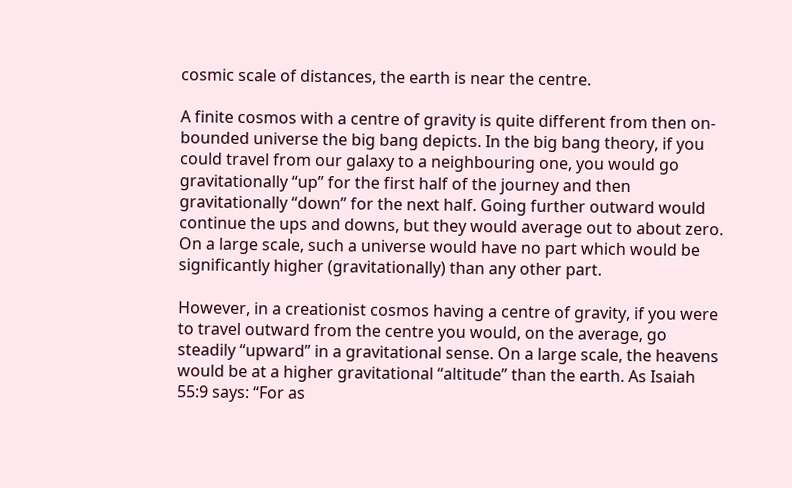cosmic scale of distances, the earth is near the centre.

A finite cosmos with a centre of gravity is quite different from then on-bounded universe the big bang depicts. In the big bang theory, if you could travel from our galaxy to a neighbouring one, you would go gravitationally “up” for the first half of the journey and then gravitationally “down” for the next half. Going further outward would continue the ups and downs, but they would average out to about zero. On a large scale, such a universe would have no part which would be significantly higher (gravitationally) than any other part.

However, in a creationist cosmos having a centre of gravity, if you were to travel outward from the centre you would, on the average, go steadily “upward” in a gravitational sense. On a large scale, the heavens would be at a higher gravitational “altitude” than the earth. As Isaiah 55:9 says: “For as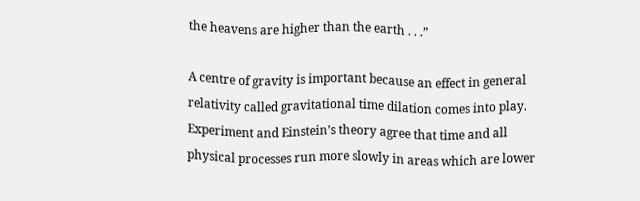the heavens are higher than the earth . . .”

A centre of gravity is important because an effect in general relativity called gravitational time dilation comes into play. Experiment and Einstein’s theory agree that time and all physical processes run more slowly in areas which are lower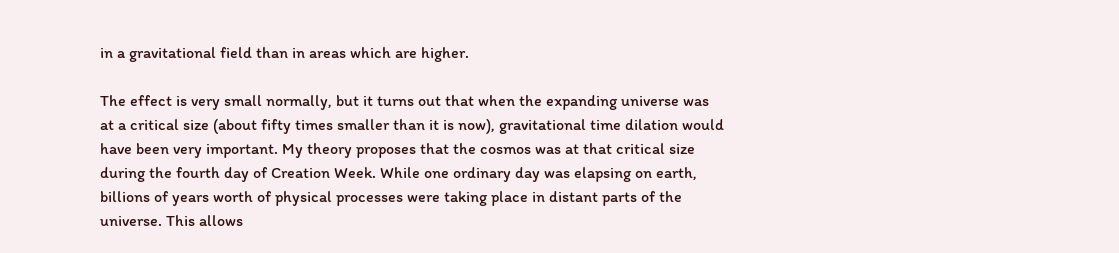in a gravitational field than in areas which are higher.

The effect is very small normally, but it turns out that when the expanding universe was at a critical size (about fifty times smaller than it is now), gravitational time dilation would have been very important. My theory proposes that the cosmos was at that critical size during the fourth day of Creation Week. While one ordinary day was elapsing on earth, billions of years worth of physical processes were taking place in distant parts of the universe. This allows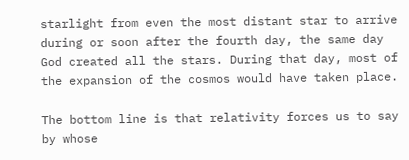starlight from even the most distant star to arrive during or soon after the fourth day, the same day God created all the stars. During that day, most of the expansion of the cosmos would have taken place.

The bottom line is that relativity forces us to say by whose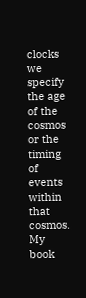clocks we specify the age of the cosmos or the timing of events within that cosmos. My book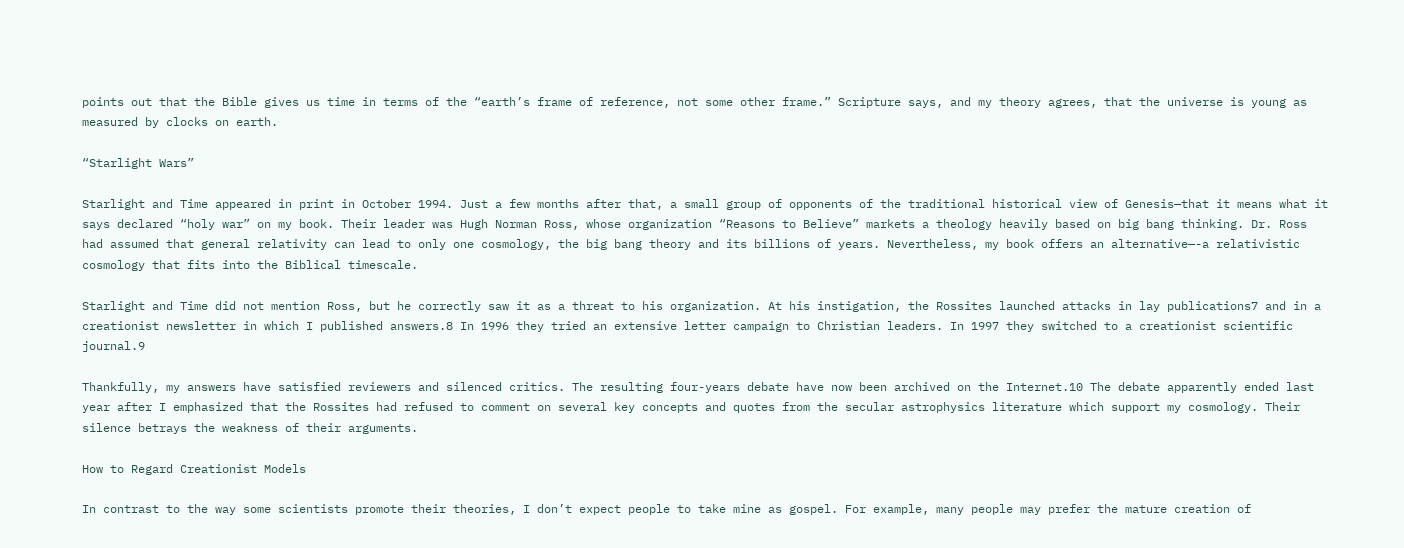points out that the Bible gives us time in terms of the “earth’s frame of reference, not some other frame.” Scripture says, and my theory agrees, that the universe is young as measured by clocks on earth.

“Starlight Wars”

Starlight and Time appeared in print in October 1994. Just a few months after that, a small group of opponents of the traditional historical view of Genesis—that it means what it says declared “holy war” on my book. Their leader was Hugh Norman Ross, whose organization “Reasons to Believe” markets a theology heavily based on big bang thinking. Dr. Ross had assumed that general relativity can lead to only one cosmology, the big bang theory and its billions of years. Nevertheless, my book offers an alternative—-a relativistic cosmology that fits into the Biblical timescale.

Starlight and Time did not mention Ross, but he correctly saw it as a threat to his organization. At his instigation, the Rossites launched attacks in lay publications7 and in a creationist newsletter in which I published answers.8 In 1996 they tried an extensive letter campaign to Christian leaders. In 1997 they switched to a creationist scientific journal.9

Thankfully, my answers have satisfied reviewers and silenced critics. The resulting four-years debate have now been archived on the Internet.10 The debate apparently ended last year after I emphasized that the Rossites had refused to comment on several key concepts and quotes from the secular astrophysics literature which support my cosmology. Their silence betrays the weakness of their arguments.

How to Regard Creationist Models

In contrast to the way some scientists promote their theories, I don’t expect people to take mine as gospel. For example, many people may prefer the mature creation of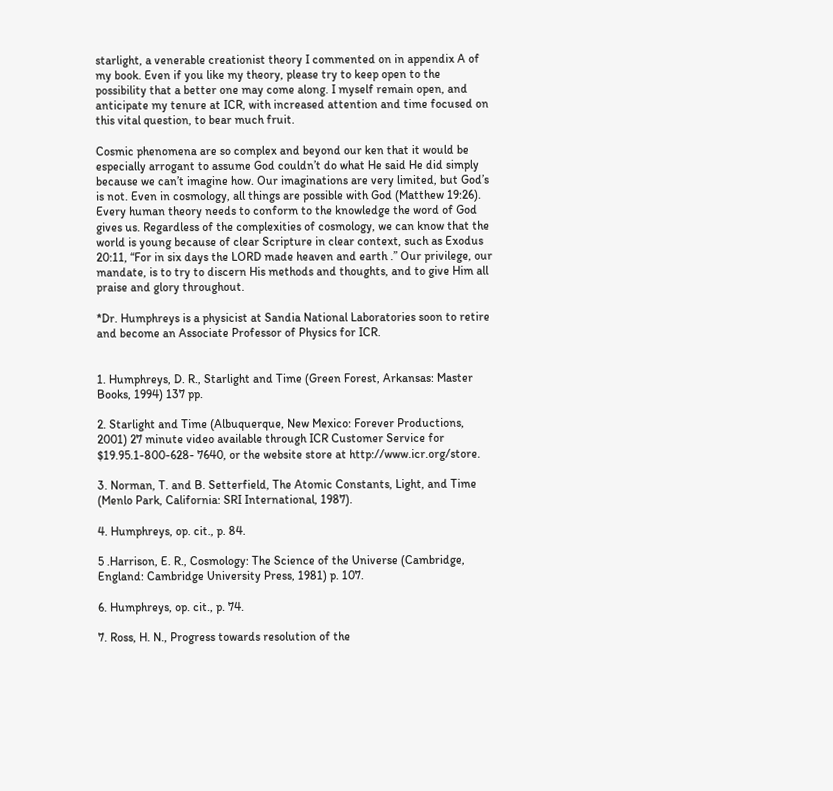starlight, a venerable creationist theory I commented on in appendix A of my book. Even if you like my theory, please try to keep open to the possibility that a better one may come along. I myself remain open, and anticipate my tenure at ICR, with increased attention and time focused on this vital question, to bear much fruit.

Cosmic phenomena are so complex and beyond our ken that it would be especially arrogant to assume God couldn’t do what He said He did simply because we can’t imagine how. Our imaginations are very limited, but God’s is not. Even in cosmology, all things are possible with God (Matthew 19:26). Every human theory needs to conform to the knowledge the word of God gives us. Regardless of the complexities of cosmology, we can know that the world is young because of clear Scripture in clear context, such as Exodus 20:11, “For in six days the LORD made heaven and earth .” Our privilege, our mandate, is to try to discern His methods and thoughts, and to give Him all praise and glory throughout.

*Dr. Humphreys is a physicist at Sandia National Laboratories soon to retire and become an Associate Professor of Physics for ICR.


1. Humphreys, D. R., Starlight and Time (Green Forest, Arkansas: Master Books, 1994) 137 pp.

2. Starlight and Time (Albuquerque, New Mexico: Forever Productions, 2001) 27 minute video available through ICR Customer Service for $19.95.1-800-628- 7640, or the website store at http://www.icr.org/store.

3. Norman, T. and B. Setterfield, The Atomic Constants, Light, and Time (Menlo Park, California: SRI International, 1987).

4. Humphreys, op. cit., p. 84.

5 .Harrison, E. R., Cosmology: The Science of the Universe (Cambridge, England: Cambridge University Press, 1981) p. 107.

6. Humphreys, op. cit., p. 74.

7. Ross, H. N., Progress towards resolution of the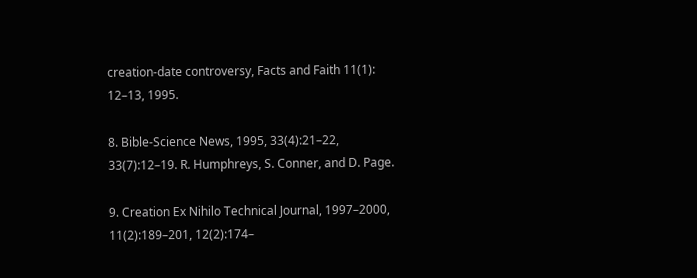creation-date controversy, Facts and Faith 11(1): 12–13, 1995.

8. Bible-Science News, 1995, 33(4):21–22, 33(7):12–19. R. Humphreys, S. Conner, and D. Page.

9. Creation Ex Nihilo Technical Journal, 1997–2000, 11(2):189–201, 12(2):174–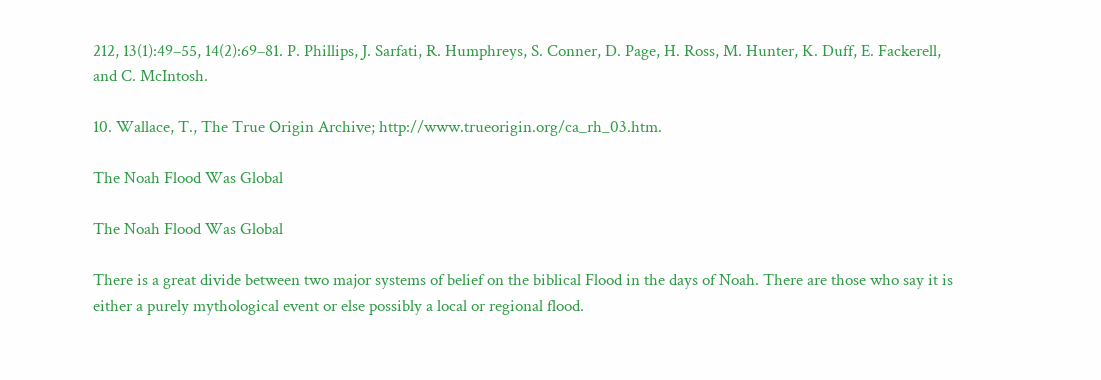212, 13(1):49–55, 14(2):69–81. P. Phillips, J. Sarfati, R. Humphreys, S. Conner, D. Page, H. Ross, M. Hunter, K. Duff, E. Fackerell, and C. McIntosh.

10. Wallace, T., The True Origin Archive; http://www.trueorigin.org/ca_rh_03.htm.

The Noah Flood Was Global

The Noah Flood Was Global

There is a great divide between two major systems of belief on the biblical Flood in the days of Noah. There are those who say it is either a purely mythological event or else possibly a local or regional flood.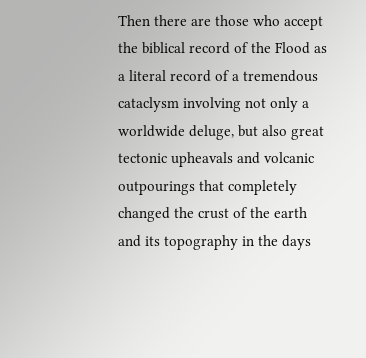Then there are those who accept the biblical record of the Flood as a literal record of a tremendous cataclysm involving not only a worldwide deluge, but also great tectonic upheavals and volcanic outpourings that completely changed the crust of the earth and its topography in the days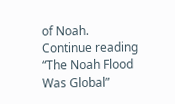of Noah.
Continue reading “The Noah Flood Was Global”